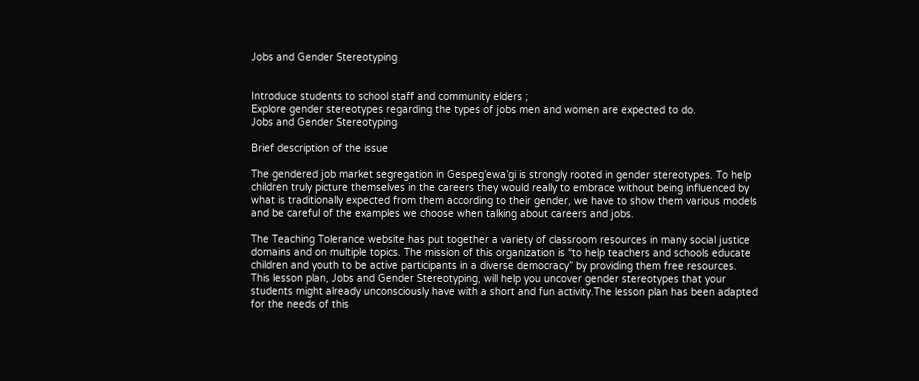Jobs and Gender Stereotyping


Introduce students to school staff and community elders ;
Explore gender stereotypes regarding the types of jobs men and women are expected to do.
Jobs and Gender Stereotyping

Brief description of the issue

The gendered job market segregation in Gespeg’ewa’gi is strongly rooted in gender stereotypes. To help children truly picture themselves in the careers they would really to embrace without being influenced by what is traditionally expected from them according to their gender, we have to show them various models and be careful of the examples we choose when talking about careers and jobs.

The Teaching Tolerance website has put together a variety of classroom resources in many social justice domains and on multiple topics. The mission of this organization is “to help teachers and schools educate children and youth to be active participants in a diverse democracy” by providing them free resources. This lesson plan, Jobs and Gender Stereotyping, will help you uncover gender stereotypes that your students might already unconsciously have with a short and fun activity.The lesson plan has been adapted for the needs of this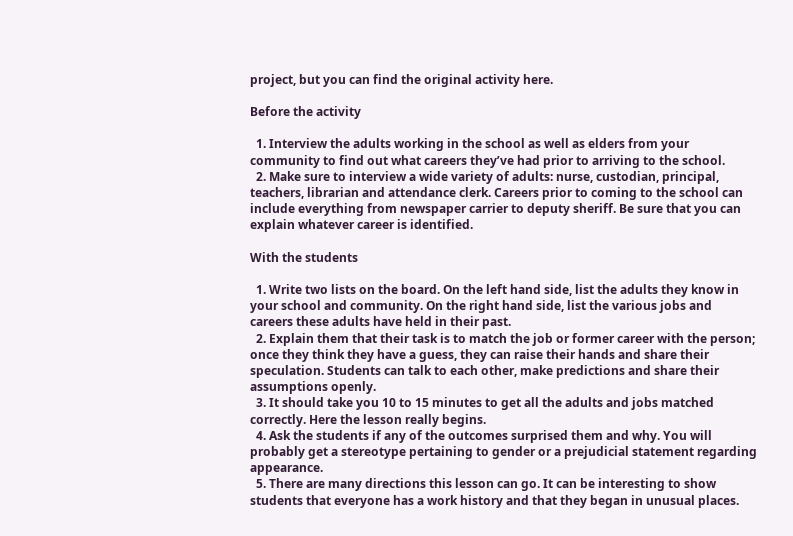project, but you can find the original activity here.

Before the activity

  1. Interview the adults working in the school as well as elders from your community to find out what careers they’ve had prior to arriving to the school.
  2. Make sure to interview a wide variety of adults: nurse, custodian, principal, teachers, librarian and attendance clerk. Careers prior to coming to the school can include everything from newspaper carrier to deputy sheriff. Be sure that you can explain whatever career is identified.

With the students

  1. Write two lists on the board. On the left hand side, list the adults they know in your school and community. On the right hand side, list the various jobs and careers these adults have held in their past.
  2. Explain them that their task is to match the job or former career with the person; once they think they have a guess, they can raise their hands and share their speculation. Students can talk to each other, make predictions and share their assumptions openly.
  3. It should take you 10 to 15 minutes to get all the adults and jobs matched correctly. Here the lesson really begins.
  4. Ask the students if any of the outcomes surprised them and why. You will probably get a stereotype pertaining to gender or a prejudicial statement regarding appearance.
  5. There are many directions this lesson can go. It can be interesting to show students that everyone has a work history and that they began in unusual places.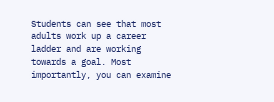Students can see that most adults work up a career ladder and are working towards a goal. Most importantly, you can examine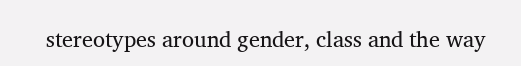stereotypes around gender, class and the way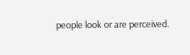people look or are perceived.